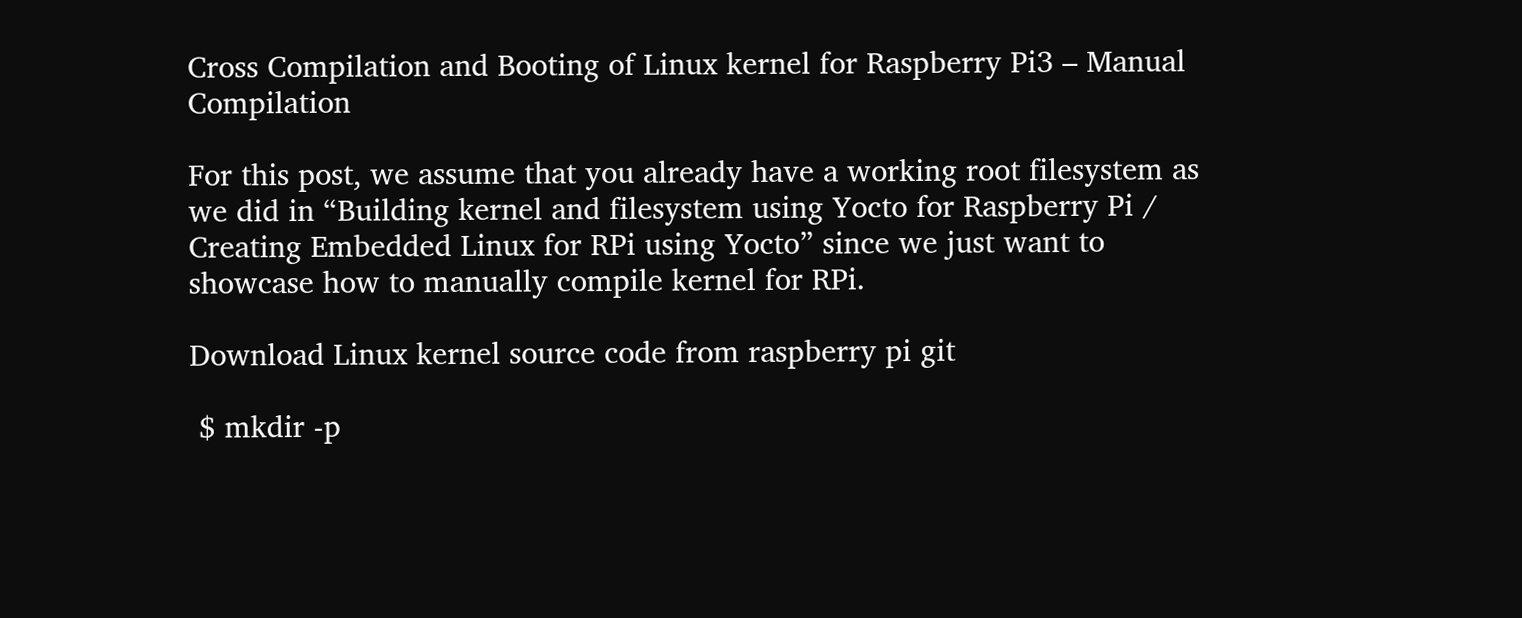Cross Compilation and Booting of Linux kernel for Raspberry Pi3 – Manual Compilation

For this post, we assume that you already have a working root filesystem as we did in “Building kernel and filesystem using Yocto for Raspberry Pi / Creating Embedded Linux for RPi using Yocto” since we just want to showcase how to manually compile kernel for RPi.

Download Linux kernel source code from raspberry pi git

 $ mkdir -p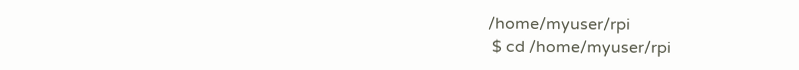/home/myuser/rpi
 $ cd /home/myuser/rpi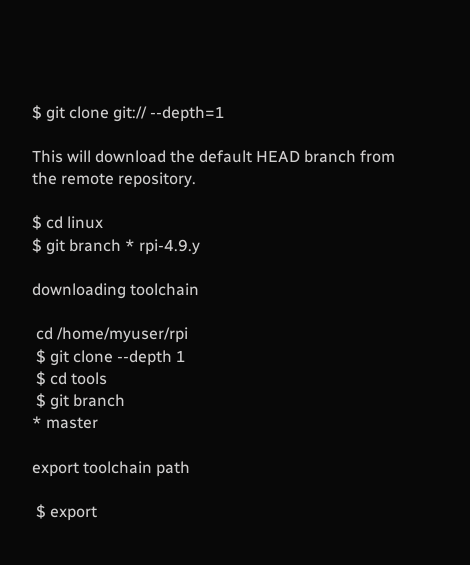$ git clone git:// --depth=1

This will download the default HEAD branch from the remote repository.

$ cd linux
$ git branch * rpi-4.9.y

downloading toolchain

 cd /home/myuser/rpi
 $ git clone --depth 1
 $ cd tools
 $ git branch
* master

export toolchain path

 $ export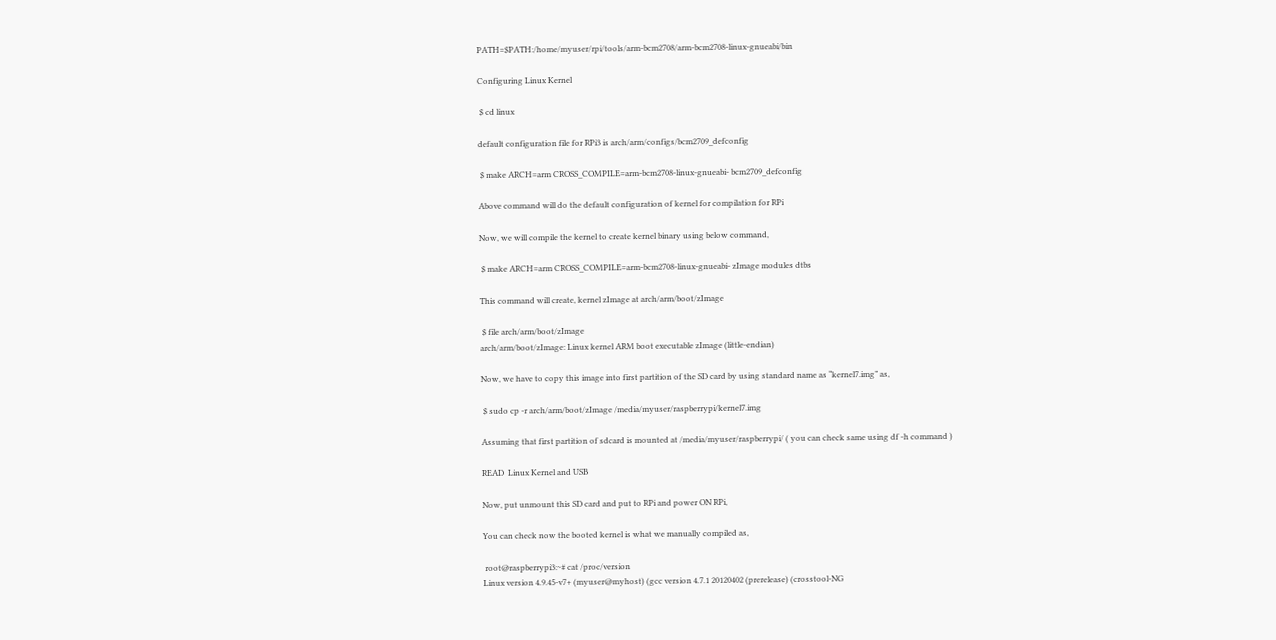PATH=$PATH:/home/myuser/rpi/tools/arm-bcm2708/arm-bcm2708-linux-gnueabi/bin

Configuring Linux Kernel

 $ cd linux

default configuration file for RPi3 is arch/arm/configs/bcm2709_defconfig

 $ make ARCH=arm CROSS_COMPILE=arm-bcm2708-linux-gnueabi- bcm2709_defconfig

Above command will do the default configuration of kernel for compilation for RPi

Now, we will compile the kernel to create kernel binary using below command,

 $ make ARCH=arm CROSS_COMPILE=arm-bcm2708-linux-gnueabi- zImage modules dtbs

This command will create, kernel zImage at arch/arm/boot/zImage

 $ file arch/arm/boot/zImage
arch/arm/boot/zImage: Linux kernel ARM boot executable zImage (little-endian)

Now, we have to copy this image into first partition of the SD card by using standard name as “kernel7.img” as,

 $ sudo cp -r arch/arm/boot/zImage /media/myuser/raspberrypi/kernel7.img

Assuming that first partition of sdcard is mounted at /media/myuser/raspberrypi/ ( you can check same using df -h command )

READ  Linux Kernel and USB

Now, put unmount this SD card and put to RPi and power ON RPi,

You can check now the booted kernel is what we manually compiled as,

 root@raspberrypi3:~# cat /proc/version
Linux version 4.9.45-v7+ (myuser@myhost) (gcc version 4.7.1 20120402 (prerelease) (crosstool-NG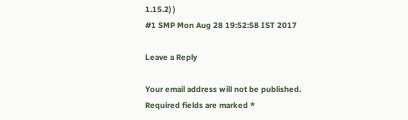1.15.2) )
#1 SMP Mon Aug 28 19:52:58 IST 2017

Leave a Reply

Your email address will not be published. Required fields are marked *